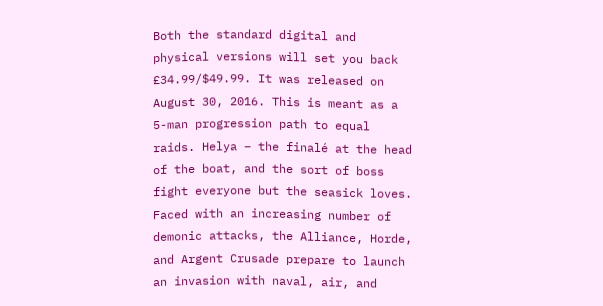Both the standard digital and physical versions will set you back £34.99/$49.99. It was released on August 30, 2016. This is meant as a 5-man progression path to equal raids. Helya – the finalé at the head of the boat, and the sort of boss fight everyone but the seasick loves. Faced with an increasing number of demonic attacks, the Alliance, Horde, and Argent Crusade prepare to launch an invasion with naval, air, and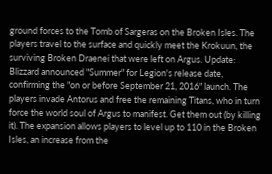ground forces to the Tomb of Sargeras on the Broken Isles. The players travel to the surface and quickly meet the Krokuun, the surviving Broken Draenei that were left on Argus. Update: Blizzard announced "Summer" for Legion's release date, confirming the "on or before September 21, 2016" launch. The players invade Antorus and free the remaining Titans, who in turn force the world soul of Argus to manifest. Get them out (by killing it). The expansion allows players to level up to 110 in the Broken Isles, an increase from the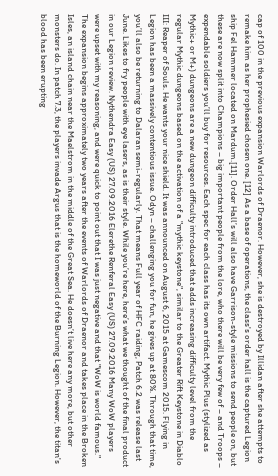cap of 100 in the previous expansion Warlords of Draenor. However, she is destroyed by Illidan after she attempts to remake him as her prophesied chosen one. [12] As a base of operations, the class's order hall is the captured Legion ship Fel Hammer located on Mardum.[11]. Order Hall’s will also have Garrison-style missions to send people on, but these are now split into Champions – big important people from the lore, who there will be very few of – and Troops – expendable soldiers you’ll buy for resources. Each spec for each class has its own artifact. Mythic Plus (stylized as Mythic+ or M+) dungeons are a new dungeon difficulty introduced that adds increasing difficulty level from the regular Mythic dungeons based on the activation of a "mythic keystone", similar to the Greater Rift Keystone in Diablo III: Reaper of Souls. He wants your nice shield. It was announced on August 6, 2015 at Gamescom 2015. Flying in Legion has been a massively contentious issue. Odyn – challenging you for fun, he gives up at 80%. Through that time, you’ll also be returning to Dalaran semi-regularly. That means Full year of HFC raiding, Patch 6.2 was release last June. Likes to fry people with eye lasers, as is their style. While you’re here, here’s what we thought of the final product in our Legion review. Nythendra Easy (US) 27.09.2016 Elerethe Renferal Easy (US) 27.09.2016 Many WoW players were upset with my reasoning, and were quick to point out that I was just negative and that "WoW is world famous." The expansion begins approximately two years after the events of Warlords of Draenor and takes place in the Broken Isles, an island chain near the Maelstrom in the middle of the Great Sea. He doesn’t live here any more, but other monsters do. In patch 7.3, the players invade Argus that is the homeworld of the Burning Legion. However, the titan's blood has been erupting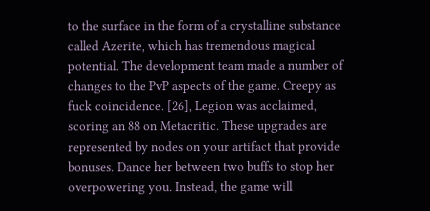to the surface in the form of a crystalline substance called Azerite, which has tremendous magical potential. The development team made a number of changes to the PvP aspects of the game. Creepy as fuck coincidence. [26], Legion was acclaimed, scoring an 88 on Metacritic. These upgrades are represented by nodes on your artifact that provide bonuses. Dance her between two buffs to stop her overpowering you. Instead, the game will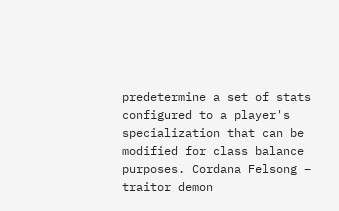predetermine a set of stats configured to a player's specialization that can be modified for class balance purposes. Cordana Felsong – traitor demon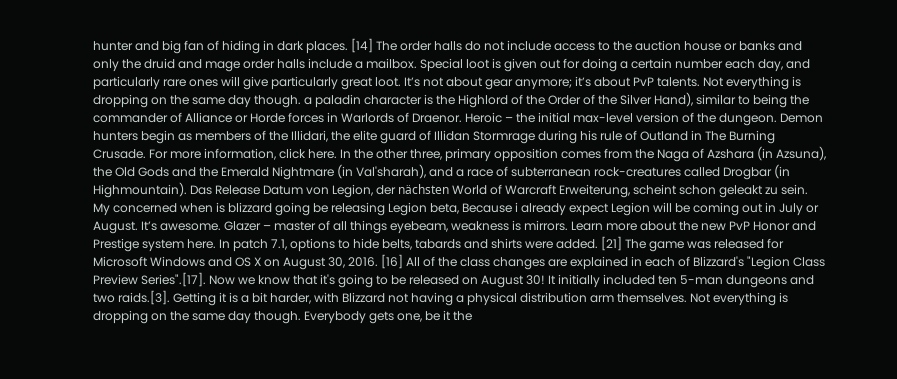hunter and big fan of hiding in dark places. [14] The order halls do not include access to the auction house or banks and only the druid and mage order halls include a mailbox. Special loot is given out for doing a certain number each day, and particularly rare ones will give particularly great loot. It’s not about gear anymore; it’s about PvP talents. Not everything is dropping on the same day though. a paladin character is the Highlord of the Order of the Silver Hand), similar to being the commander of Alliance or Horde forces in Warlords of Draenor. Heroic – the initial max-level version of the dungeon. Demon hunters begin as members of the Illidari, the elite guard of Illidan Stormrage during his rule of Outland in The Burning Crusade. For more information, click here. In the other three, primary opposition comes from the Naga of Azshara (in Azsuna), the Old Gods and the Emerald Nightmare (in Val'sharah), and a race of subterranean rock-creatures called Drogbar (in Highmountain). Das Release Datum von Legion, der nächsten World of Warcraft Erweiterung, scheint schon geleakt zu sein. My concerned when is blizzard going be releasing Legion beta, Because i already expect Legion will be coming out in July or August. It’s awesome. Glazer – master of all things eyebeam, weakness is mirrors. Learn more about the new PvP Honor and Prestige system here. In patch 7.1, options to hide belts, tabards and shirts were added. [21] The game was released for Microsoft Windows and OS X on August 30, 2016. [16] All of the class changes are explained in each of Blizzard's "Legion Class Preview Series".[17]. Now we know that it's going to be released on August 30! It initially included ten 5-man dungeons and two raids.[3]. Getting it is a bit harder, with Blizzard not having a physical distribution arm themselves. Not everything is dropping on the same day though. Everybody gets one, be it the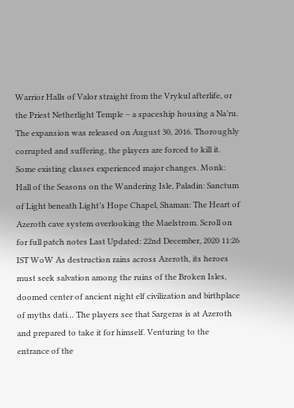Warrior Halls of Valor straight from the Vrykul afterlife, or the Priest Netherlight Temple – a spaceship housing a Na’ru. The expansion was released on August 30, 2016. Thoroughly corrupted and suffering, the players are forced to kill it. Some existing classes experienced major changes. Monk: Hall of the Seasons on the Wandering Isle, Paladin: Sanctum of Light beneath Light’s Hope Chapel, Shaman: The Heart of Azeroth cave system overlooking the Maelstrom. Scroll on for full patch notes Last Updated: 22nd December, 2020 11:26 IST WoW As destruction rains across Azeroth, its heroes must seek salvation among the ruins of the Broken Isles, doomed center of ancient night elf civilization and birthplace of myths dati… The players see that Sargeras is at Azeroth and prepared to take it for himself. Venturing to the entrance of the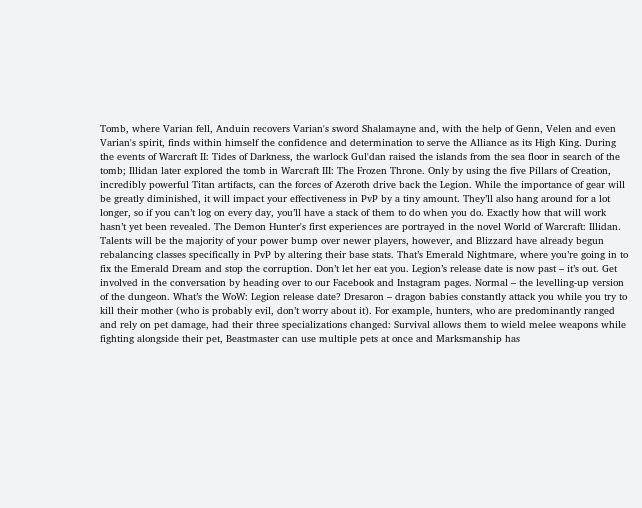Tomb, where Varian fell, Anduin recovers Varian's sword Shalamayne and, with the help of Genn, Velen and even Varian's spirit, finds within himself the confidence and determination to serve the Alliance as its High King. During the events of Warcraft II: Tides of Darkness, the warlock Gul'dan raised the islands from the sea floor in search of the tomb; Illidan later explored the tomb in Warcraft III: The Frozen Throne. Only by using the five Pillars of Creation, incredibly powerful Titan artifacts, can the forces of Azeroth drive back the Legion. While the importance of gear will be greatly diminished, it will impact your effectiveness in PvP by a tiny amount. They’ll also hang around for a lot longer, so if you can’t log on every day, you’ll have a stack of them to do when you do. Exactly how that will work hasn’t yet been revealed. The Demon Hunter's first experiences are portrayed in the novel World of Warcraft: Illidan. Talents will be the majority of your power bump over newer players, however, and Blizzard have already begun rebalancing classes specifically in PvP by altering their base stats. That’s Emerald Nightmare, where you’re going in to fix the Emerald Dream and stop the corruption. Don’t let her eat you. Legion’s release date is now past – it’s out. Get involved in the conversation by heading over to our Facebook and Instagram pages. Normal – the levelling-up version of the dungeon. What’s the WoW: Legion release date? Dresaron – dragon babies constantly attack you while you try to kill their mother (who is probably evil, don’t worry about it). For example, hunters, who are predominantly ranged and rely on pet damage, had their three specializations changed: Survival allows them to wield melee weapons while fighting alongside their pet, Beastmaster can use multiple pets at once and Marksmanship has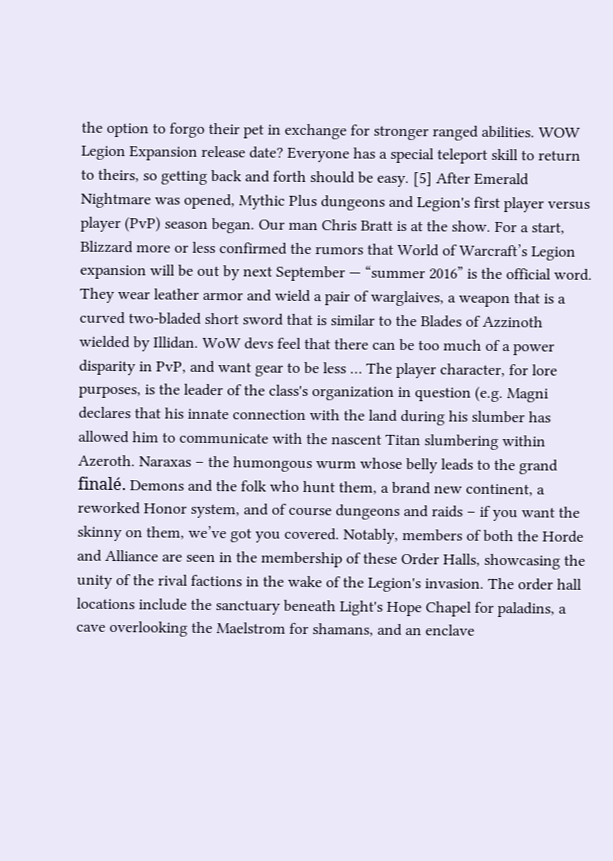the option to forgo their pet in exchange for stronger ranged abilities. WOW Legion Expansion release date? Everyone has a special teleport skill to return to theirs, so getting back and forth should be easy. [5] After Emerald Nightmare was opened, Mythic Plus dungeons and Legion's first player versus player (PvP) season began. Our man Chris Bratt is at the show. For a start, Blizzard more or less confirmed the rumors that World of Warcraft’s Legion expansion will be out by next September — “summer 2016” is the official word. They wear leather armor and wield a pair of warglaives, a weapon that is a curved two-bladed short sword that is similar to the Blades of Azzinoth wielded by Illidan. WoW devs feel that there can be too much of a power disparity in PvP, and want gear to be less … The player character, for lore purposes, is the leader of the class's organization in question (e.g. Magni declares that his innate connection with the land during his slumber has allowed him to communicate with the nascent Titan slumbering within Azeroth. Naraxas – the humongous wurm whose belly leads to the grand finalé. Demons and the folk who hunt them, a brand new continent, a reworked Honor system, and of course dungeons and raids – if you want the skinny on them, we’ve got you covered. Notably, members of both the Horde and Alliance are seen in the membership of these Order Halls, showcasing the unity of the rival factions in the wake of the Legion's invasion. The order hall locations include the sanctuary beneath Light's Hope Chapel for paladins, a cave overlooking the Maelstrom for shamans, and an enclave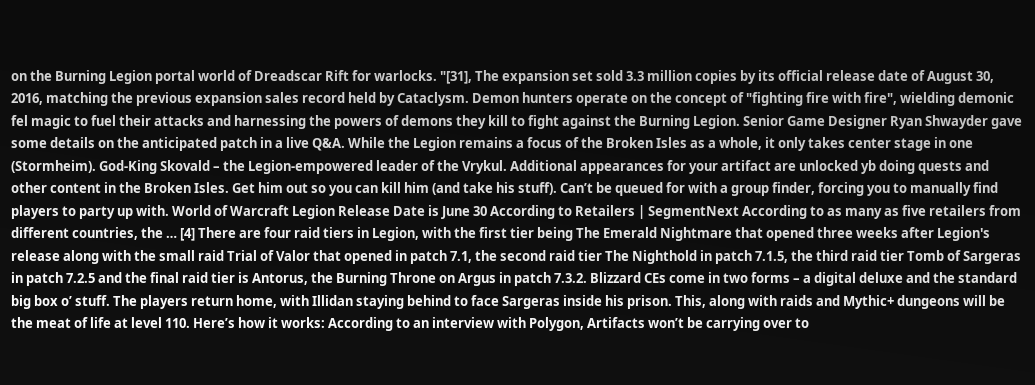on the Burning Legion portal world of Dreadscar Rift for warlocks. "[31], The expansion set sold 3.3 million copies by its official release date of August 30, 2016, matching the previous expansion sales record held by Cataclysm. Demon hunters operate on the concept of "fighting fire with fire", wielding demonic fel magic to fuel their attacks and harnessing the powers of demons they kill to fight against the Burning Legion. Senior Game Designer Ryan Shwayder gave some details on the anticipated patch in a live Q&A. While the Legion remains a focus of the Broken Isles as a whole, it only takes center stage in one (Stormheim). God-King Skovald – the Legion-empowered leader of the Vrykul. Additional appearances for your artifact are unlocked yb doing quests and other content in the Broken Isles. Get him out so you can kill him (and take his stuff). Can’t be queued for with a group finder, forcing you to manually find players to party up with. World of Warcraft Legion Release Date is June 30 According to Retailers | SegmentNext According to as many as five retailers from different countries, the … [4] There are four raid tiers in Legion, with the first tier being The Emerald Nightmare that opened three weeks after Legion's release along with the small raid Trial of Valor that opened in patch 7.1, the second raid tier The Nighthold in patch 7.1.5, the third raid tier Tomb of Sargeras in patch 7.2.5 and the final raid tier is Antorus, the Burning Throne on Argus in patch 7.3.2. Blizzard CEs come in two forms – a digital deluxe and the standard big box o’ stuff. The players return home, with Illidan staying behind to face Sargeras inside his prison. This, along with raids and Mythic+ dungeons will be the meat of life at level 110. Here’s how it works: According to an interview with Polygon, Artifacts won’t be carrying over to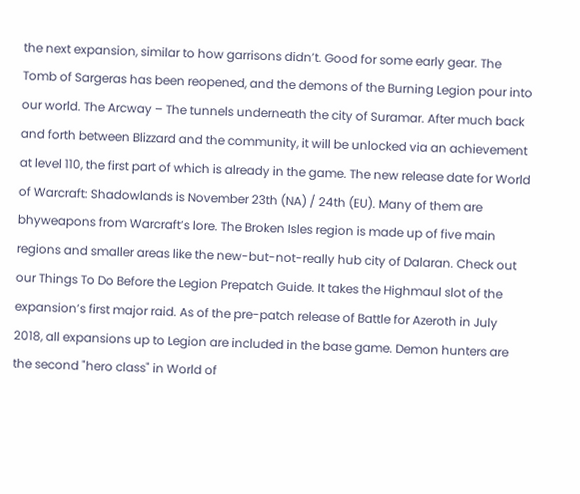the next expansion, similar to how garrisons didn’t. Good for some early gear. The Tomb of Sargeras has been reopened, and the demons of the Burning Legion pour into our world. The Arcway – The tunnels underneath the city of Suramar. After much back and forth between Blizzard and the community, it will be unlocked via an achievement at level 110, the first part of which is already in the game. The new release date for World of Warcraft: Shadowlands is November 23th (NA) / 24th (EU). Many of them are bhyweapons from Warcraft’s lore. The Broken Isles region is made up of five main regions and smaller areas like the new-but-not-really hub city of Dalaran. Check out our Things To Do Before the Legion Prepatch Guide. It takes the Highmaul slot of the expansion’s first major raid. As of the pre-patch release of Battle for Azeroth in July 2018, all expansions up to Legion are included in the base game. Demon hunters are the second "hero class" in World of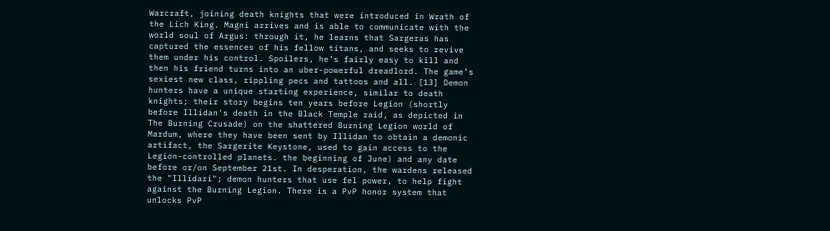Warcraft, joining death knights that were introduced in Wrath of the Lich King. Magni arrives and is able to communicate with the world soul of Argus: through it, he learns that Sargeras has captured the essences of his fellow titans, and seeks to revive them under his control. Spoilers, he’s fairly easy to kill and then his friend turns into an uber-powerful dreadlord. The game’s sexiest new class, rippling pecs and tattoos and all. [13] Demon hunters have a unique starting experience, similar to death knights; their story begins ten years before Legion (shortly before Illidan's death in the Black Temple raid, as depicted in The Burning Crusade) on the shattered Burning Legion world of Mardum, where they have been sent by Illidan to obtain a demonic artifact, the Sargerite Keystone, used to gain access to the Legion-controlled planets. the beginning of June) and any date before or/on September 21st. In desperation, the wardens released the "Illidari"; demon hunters that use fel power, to help fight against the Burning Legion. There is a PvP honor system that unlocks PvP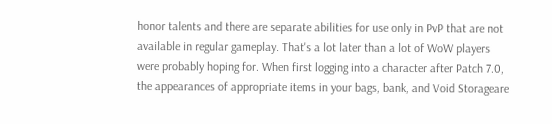honor talents and there are separate abilities for use only in PvP that are not available in regular gameplay. That's a lot later than a lot of WoW players were probably hoping for. When first logging into a character after Patch 7.0, the appearances of appropriate items in your bags, bank, and Void Storageare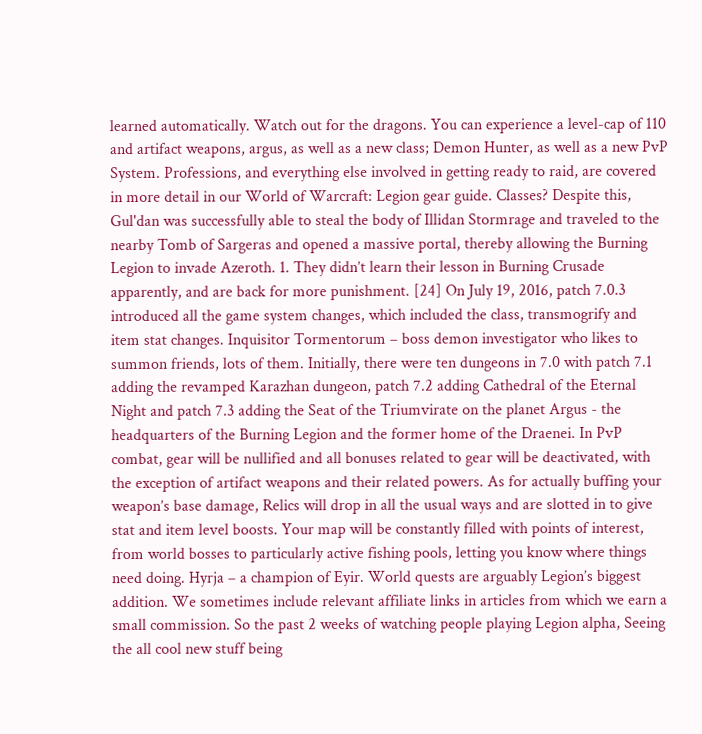learned automatically. Watch out for the dragons. You can experience a level-cap of 110 and artifact weapons, argus, as well as a new class; Demon Hunter, as well as a new PvP System. Professions, and everything else involved in getting ready to raid, are covered in more detail in our World of Warcraft: Legion gear guide. Classes? Despite this, Gul'dan was successfully able to steal the body of Illidan Stormrage and traveled to the nearby Tomb of Sargeras and opened a massive portal, thereby allowing the Burning Legion to invade Azeroth. 1. They didn’t learn their lesson in Burning Crusade apparently, and are back for more punishment. [24] On July 19, 2016, patch 7.0.3 introduced all the game system changes, which included the class, transmogrify and item stat changes. Inquisitor Tormentorum – boss demon investigator who likes to summon friends, lots of them. Initially, there were ten dungeons in 7.0 with patch 7.1 adding the revamped Karazhan dungeon, patch 7.2 adding Cathedral of the Eternal Night and patch 7.3 adding the Seat of the Triumvirate on the planet Argus - the headquarters of the Burning Legion and the former home of the Draenei. In PvP combat, gear will be nullified and all bonuses related to gear will be deactivated, with the exception of artifact weapons and their related powers. As for actually buffing your weapon’s base damage, Relics will drop in all the usual ways and are slotted in to give stat and item level boosts. Your map will be constantly filled with points of interest, from world bosses to particularly active fishing pools, letting you know where things need doing. Hyrja – a champion of Eyir. World quests are arguably Legion’s biggest addition. We sometimes include relevant affiliate links in articles from which we earn a small commission. So the past 2 weeks of watching people playing Legion alpha, Seeing the all cool new stuff being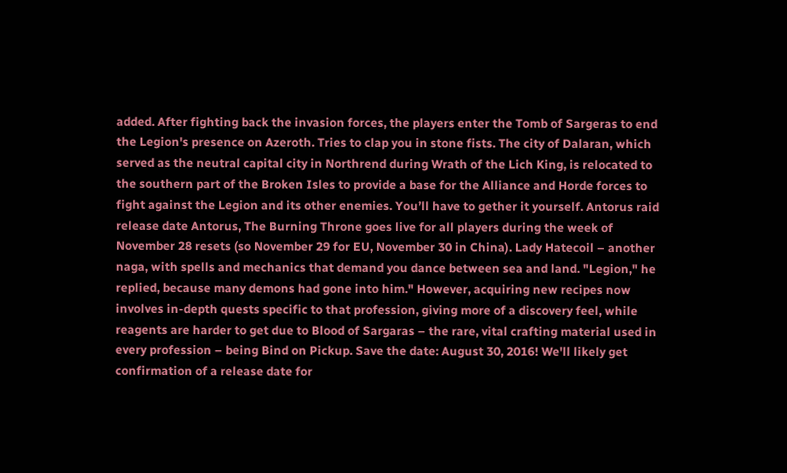added. After fighting back the invasion forces, the players enter the Tomb of Sargeras to end the Legion's presence on Azeroth. Tries to clap you in stone fists. The city of Dalaran, which served as the neutral capital city in Northrend during Wrath of the Lich King, is relocated to the southern part of the Broken Isles to provide a base for the Alliance and Horde forces to fight against the Legion and its other enemies. You’ll have to gether it yourself. Antorus raid release date Antorus, The Burning Throne goes live for all players during the week of November 28 resets (so November 29 for EU, November 30 in China). Lady Hatecoil – another naga, with spells and mechanics that demand you dance between sea and land. "Legion," he replied, because many demons had gone into him." However, acquiring new recipes now involves in-depth quests specific to that profession, giving more of a discovery feel, while reagents are harder to get due to Blood of Sargaras – the rare, vital crafting material used in every profession – being Bind on Pickup. Save the date: August 30, 2016! We'll likely get confirmation of a release date for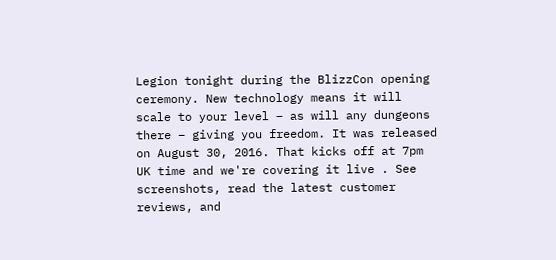Legion tonight during the BlizzCon opening ceremony. New technology means it will scale to your level – as will any dungeons there – giving you freedom. It was released on August 30, 2016. That kicks off at 7pm UK time and we're covering it live . See screenshots, read the latest customer reviews, and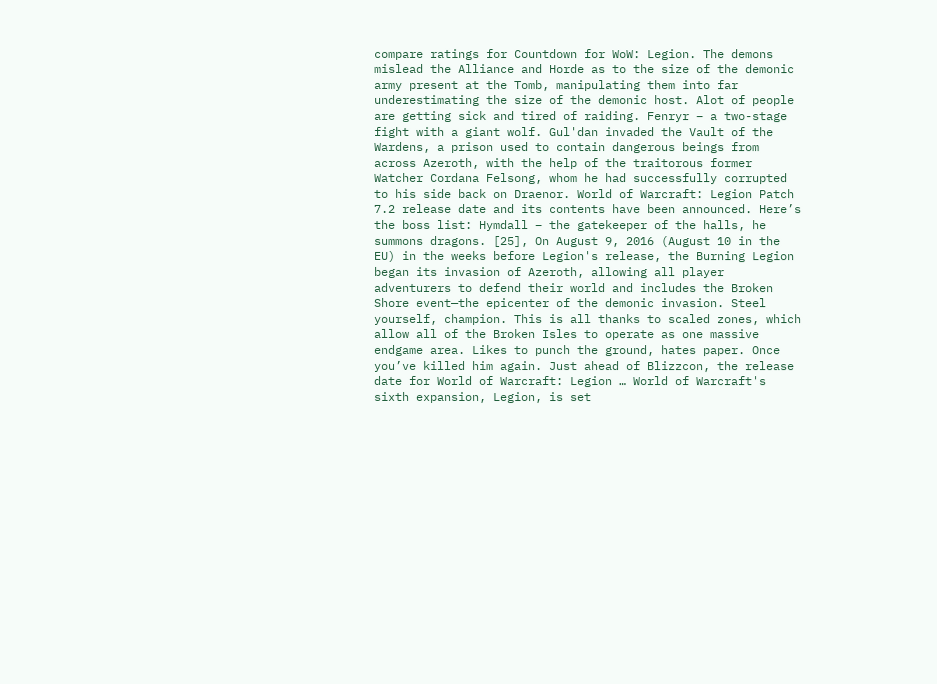compare ratings for Countdown for WoW: Legion. The demons mislead the Alliance and Horde as to the size of the demonic army present at the Tomb, manipulating them into far underestimating the size of the demonic host. Alot of people are getting sick and tired of raiding. Fenryr – a two-stage fight with a giant wolf. Gul'dan invaded the Vault of the Wardens, a prison used to contain dangerous beings from across Azeroth, with the help of the traitorous former Watcher Cordana Felsong, whom he had successfully corrupted to his side back on Draenor. World of Warcraft: Legion Patch 7.2 release date and its contents have been announced. Here’s the boss list: Hymdall – the gatekeeper of the halls, he summons dragons. [25], On August 9, 2016 (August 10 in the EU) in the weeks before Legion's release, the Burning Legion began its invasion of Azeroth, allowing all player adventurers to defend their world and includes the Broken Shore event—the epicenter of the demonic invasion. Steel yourself, champion. This is all thanks to scaled zones, which allow all of the Broken Isles to operate as one massive endgame area. Likes to punch the ground, hates paper. Once you’ve killed him again. Just ahead of Blizzcon, the release date for World of Warcraft: Legion … World of Warcraft's sixth expansion, Legion, is set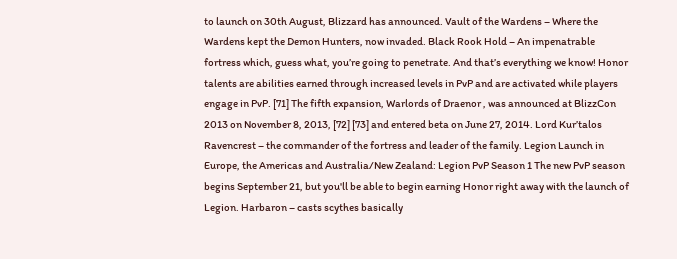to launch on 30th August, Blizzard has announced. Vault of the Wardens – Where the Wardens kept the Demon Hunters, now invaded. Black Rook Hold – An impenatrable fortress which, guess what, you’re going to penetrate. And that’s everything we know! Honor talents are abilities earned through increased levels in PvP and are activated while players engage in PvP. [71] The fifth expansion, Warlords of Draenor , was announced at BlizzCon 2013 on November 8, 2013, [72] [73] and entered beta on June 27, 2014. Lord Kur’talos Ravencrest – the commander of the fortress and leader of the family. Legion Launch in Europe, the Americas and Australia/New Zealand: Legion PvP Season 1 The new PvP season begins September 21, but you'll be able to begin earning Honor right away with the launch of Legion. Harbaron – casts scythes basically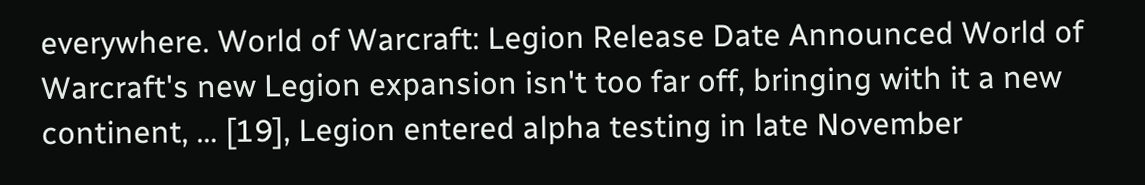everywhere. World of Warcraft: Legion Release Date Announced World of Warcraft's new Legion expansion isn't too far off, bringing with it a new continent, … [19], Legion entered alpha testing in late November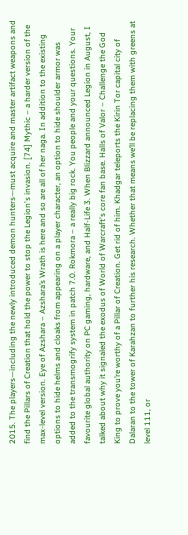2015. The players—including the newly introduced demon hunters—must acquire and master artifact weapons and find the Pillars of Creation that hold the power to stop the Legion's invasion. [74] Mythic – a harder version of the max-level version. Eye of Azshara – Azshara’s Wrath is here and so are all of her naga. In addition to the existing options to hide helms and cloaks from appearing on a player character, an option to hide shoulder armor was added to the transmogrify system in patch 7.0. Rokmora – a really big rock. You people and your questions. Your favourite global authority on PC gaming, hardware, and Half-Life 3. When Blizzard announced Legion in August, I talked about why it signaled the exodus of World of Warcraft's core fan base. Halls of Valor – Challenge the God King to prove you’re worthy of a Pillar of Creation. Get rid of him. Khadgar teleports the Kirin Tor capital city of Dalaran to the tower of Karahzan to further his research. Whether that means we’ll be replacing them with greens at level 111, or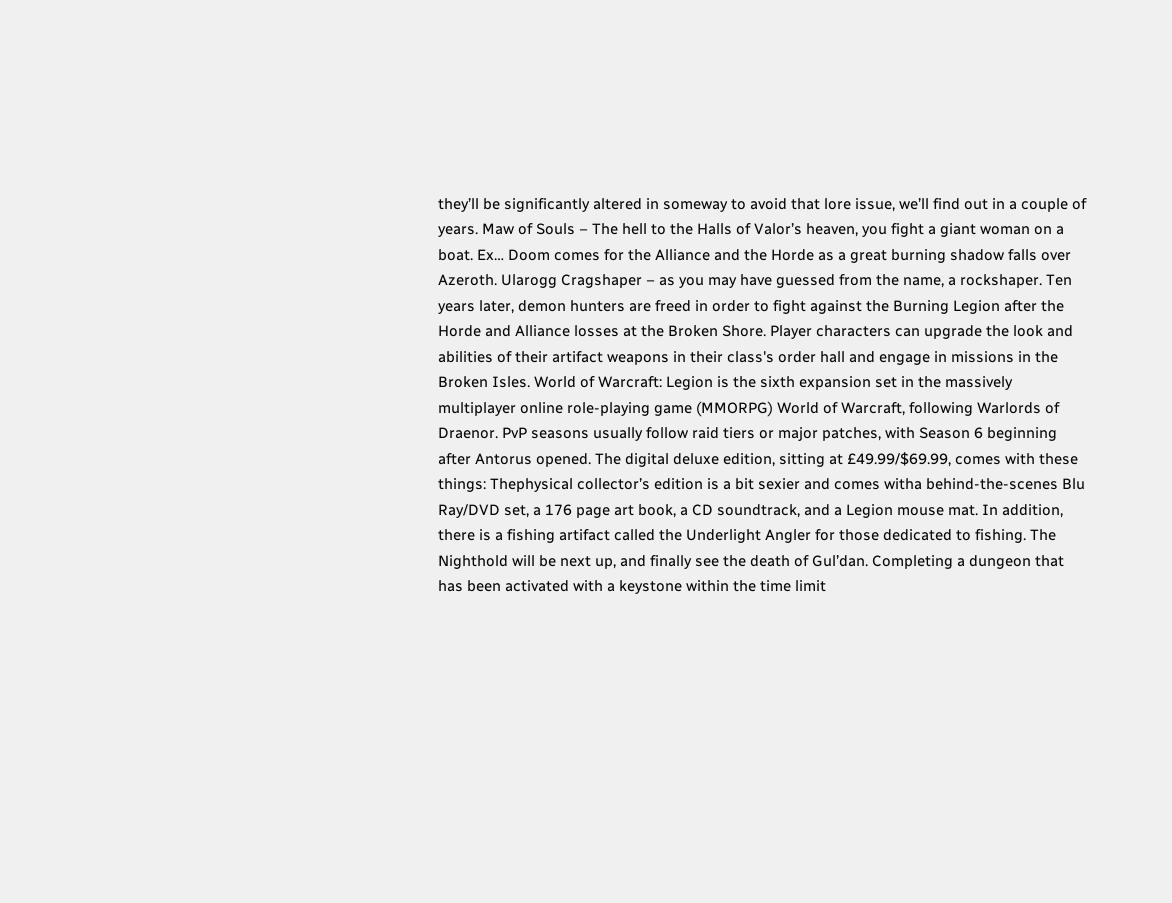they’ll be significantly altered in someway to avoid that lore issue, we’ll find out in a couple of years. Maw of Souls – The hell to the Halls of Valor’s heaven, you fight a giant woman on a boat. Ex… Doom comes for the Alliance and the Horde as a great burning shadow falls over Azeroth. Ularogg Cragshaper – as you may have guessed from the name, a rockshaper. Ten years later, demon hunters are freed in order to fight against the Burning Legion after the Horde and Alliance losses at the Broken Shore. Player characters can upgrade the look and abilities of their artifact weapons in their class's order hall and engage in missions in the Broken Isles. World of Warcraft: Legion is the sixth expansion set in the massively multiplayer online role-playing game (MMORPG) World of Warcraft, following Warlords of Draenor. PvP seasons usually follow raid tiers or major patches, with Season 6 beginning after Antorus opened. The digital deluxe edition, sitting at £49.99/$69.99, comes with these things: Thephysical collector’s edition is a bit sexier and comes witha behind-the-scenes Blu Ray/DVD set, a 176 page art book, a CD soundtrack, and a Legion mouse mat. In addition, there is a fishing artifact called the Underlight Angler for those dedicated to fishing. The Nighthold will be next up, and finally see the death of Gul’dan. Completing a dungeon that has been activated with a keystone within the time limit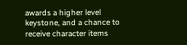awards a higher level keystone, and a chance to receive character items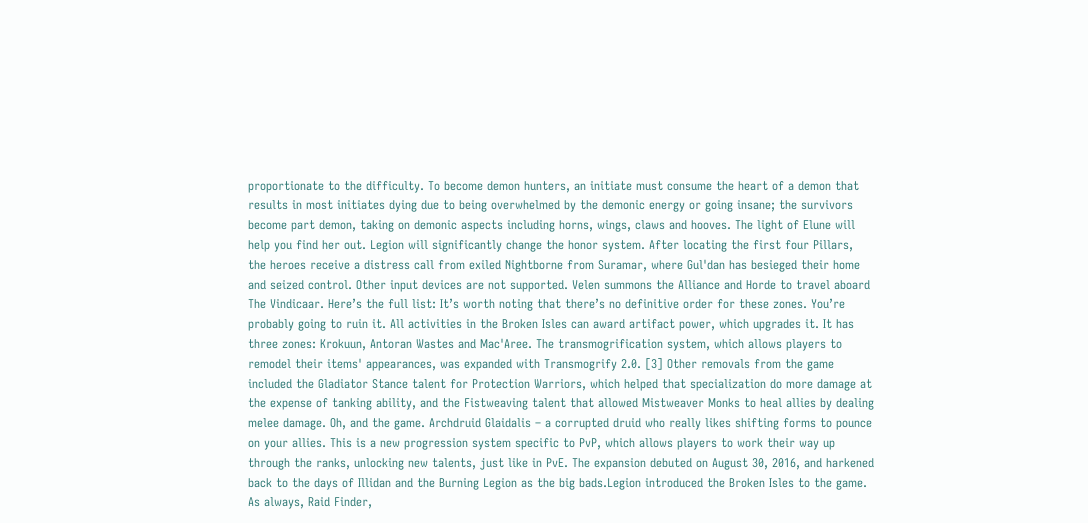proportionate to the difficulty. To become demon hunters, an initiate must consume the heart of a demon that results in most initiates dying due to being overwhelmed by the demonic energy or going insane; the survivors become part demon, taking on demonic aspects including horns, wings, claws and hooves. The light of Elune will help you find her out. Legion will significantly change the honor system. After locating the first four Pillars, the heroes receive a distress call from exiled Nightborne from Suramar, where Gul'dan has besieged their home and seized control. Other input devices are not supported. Velen summons the Alliance and Horde to travel aboard The Vindicaar. Here’s the full list: It’s worth noting that there’s no definitive order for these zones. You’re probably going to ruin it. All activities in the Broken Isles can award artifact power, which upgrades it. It has three zones: Krokuun, Antoran Wastes and Mac'Aree. The transmogrification system, which allows players to remodel their items' appearances, was expanded with Transmogrify 2.0. [3] Other removals from the game included the Gladiator Stance talent for Protection Warriors, which helped that specialization do more damage at the expense of tanking ability, and the Fistweaving talent that allowed Mistweaver Monks to heal allies by dealing melee damage. Oh, and the game. Archdruid Glaidalis – a corrupted druid who really likes shifting forms to pounce on your allies. This is a new progression system specific to PvP, which allows players to work their way up through the ranks, unlocking new talents, just like in PvE. The expansion debuted on August 30, 2016, and harkened back to the days of Illidan and the Burning Legion as the big bads.Legion introduced the Broken Isles to the game. As always, Raid Finder,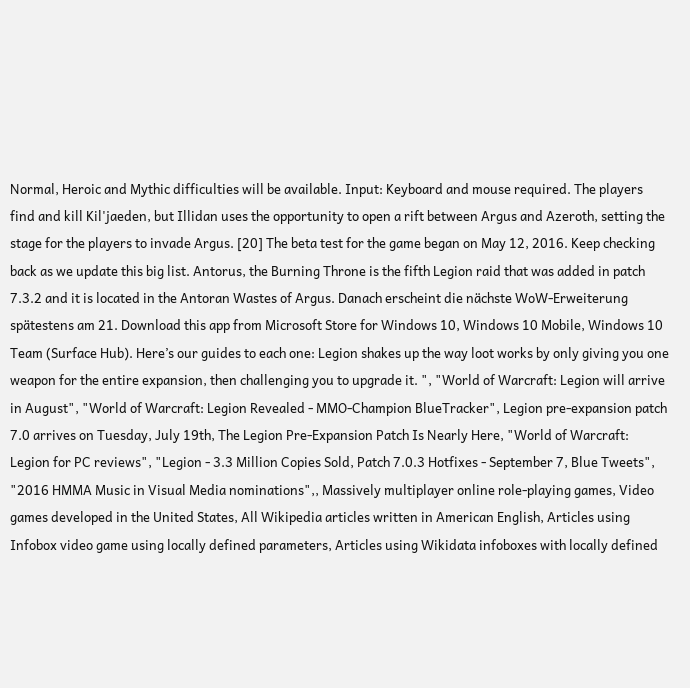Normal, Heroic and Mythic difficulties will be available. Input: Keyboard and mouse required. The players find and kill Kil'jaeden, but Illidan uses the opportunity to open a rift between Argus and Azeroth, setting the stage for the players to invade Argus. [20] The beta test for the game began on May 12, 2016. Keep checking back as we update this big list. Antorus, the Burning Throne is the fifth Legion raid that was added in patch 7.3.2 and it is located in the Antoran Wastes of Argus. Danach erscheint die nächste WoW-Erweiterung spätestens am 21. Download this app from Microsoft Store for Windows 10, Windows 10 Mobile, Windows 10 Team (Surface Hub). Here’s our guides to each one: Legion shakes up the way loot works by only giving you one weapon for the entire expansion, then challenging you to upgrade it. ", "World of Warcraft: Legion will arrive in August", "World of Warcraft: Legion Revealed - MMO-Champion BlueTracker", Legion pre-expansion patch 7.0 arrives on Tuesday, July 19th, The Legion Pre-Expansion Patch Is Nearly Here, "World of Warcraft: Legion for PC reviews", "Legion - 3.3 Million Copies Sold, Patch 7.0.3 Hotfixes - September 7, Blue Tweets", "2016 HMMA Music in Visual Media nominations",, Massively multiplayer online role-playing games, Video games developed in the United States, All Wikipedia articles written in American English, Articles using Infobox video game using locally defined parameters, Articles using Wikidata infoboxes with locally defined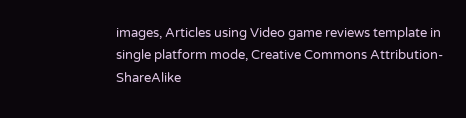images, Articles using Video game reviews template in single platform mode, Creative Commons Attribution-ShareAlike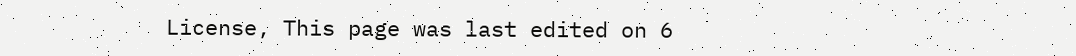License, This page was last edited on 6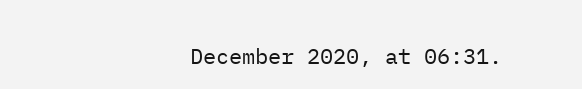December 2020, at 06:31.